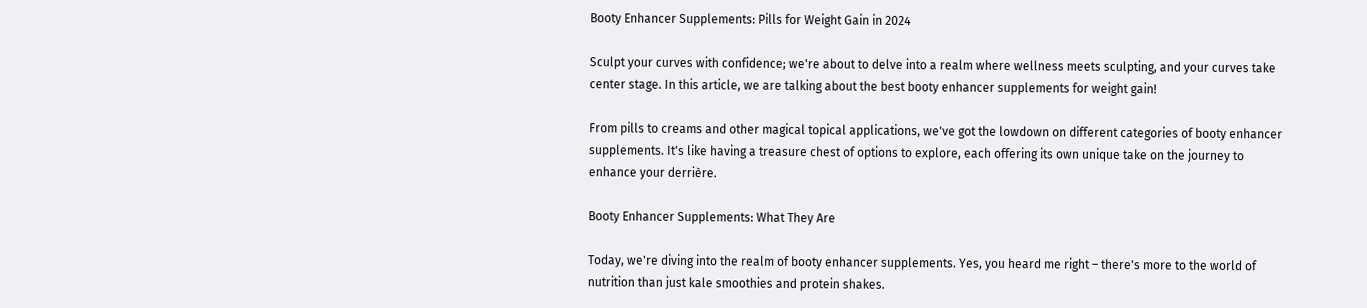Booty Enhancer Supplements: Pills for Weight Gain in 2024

Sculpt your curves with confidence; we're about to delve into a realm where wellness meets sculpting, and your curves take center stage. In this article, we are talking about the best booty enhancer supplements for weight gain!

From pills to creams and other magical topical applications, we've got the lowdown on different categories of booty enhancer supplements. It's like having a treasure chest of options to explore, each offering its own unique take on the journey to enhance your derrière.

Booty Enhancer Supplements: What They Are

Today, we're diving into the realm of booty enhancer supplements. Yes, you heard me right – there's more to the world of nutrition than just kale smoothies and protein shakes.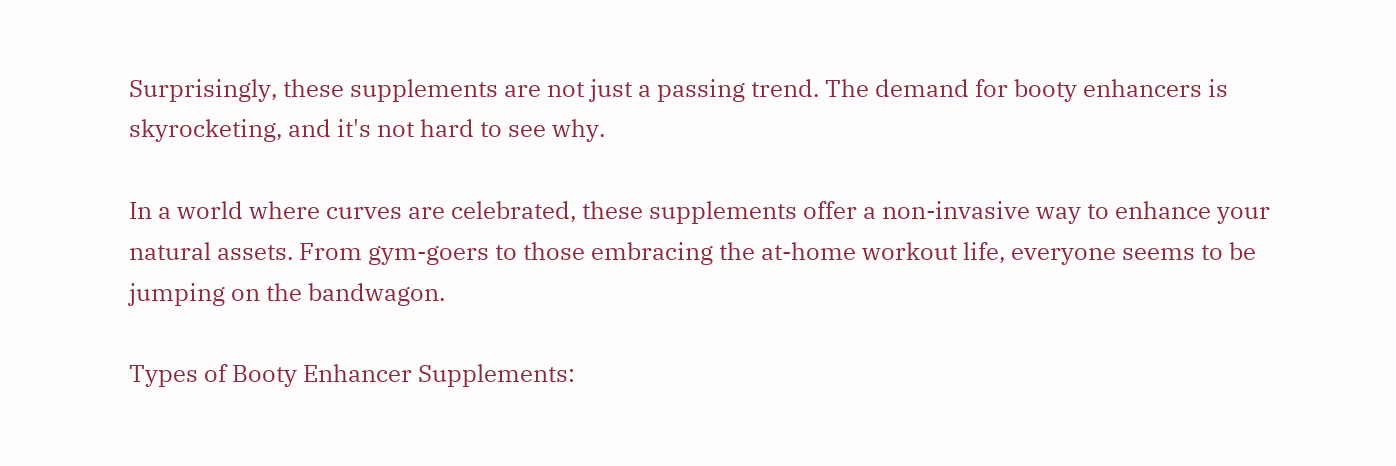Surprisingly, these supplements are not just a passing trend. The demand for booty enhancers is skyrocketing, and it's not hard to see why.

In a world where curves are celebrated, these supplements offer a non-invasive way to enhance your natural assets. From gym-goers to those embracing the at-home workout life, everyone seems to be jumping on the bandwagon.

Types of Booty Enhancer Supplements: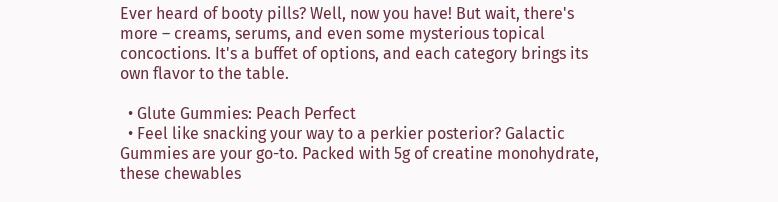Ever heard of booty pills? Well, now you have! But wait, there's more – creams, serums, and even some mysterious topical concoctions. It's a buffet of options, and each category brings its own flavor to the table.

  • Glute Gummies: Peach Perfect
  • Feel like snacking your way to a perkier posterior? Galactic Gummies are your go-to. Packed with 5g of creatine monohydrate, these chewables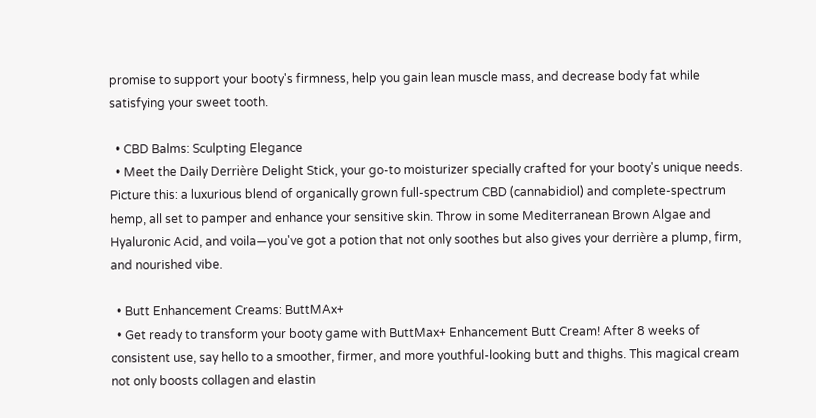promise to support your booty's firmness, help you gain lean muscle mass, and decrease body fat while satisfying your sweet tooth.

  • CBD Balms: Sculpting Elegance
  • Meet the Daily Derrière Delight Stick, your go-to moisturizer specially crafted for your booty's unique needs. Picture this: a luxurious blend of organically grown full-spectrum CBD (cannabidiol) and complete-spectrum hemp, all set to pamper and enhance your sensitive skin. Throw in some Mediterranean Brown Algae and Hyaluronic Acid, and voila—you've got a potion that not only soothes but also gives your derrière a plump, firm, and nourished vibe.

  • Butt Enhancement Creams: ButtMAx+
  • Get ready to transform your booty game with ButtMax+ Enhancement Butt Cream! After 8 weeks of consistent use, say hello to a smoother, firmer, and more youthful-looking butt and thighs. This magical cream not only boosts collagen and elastin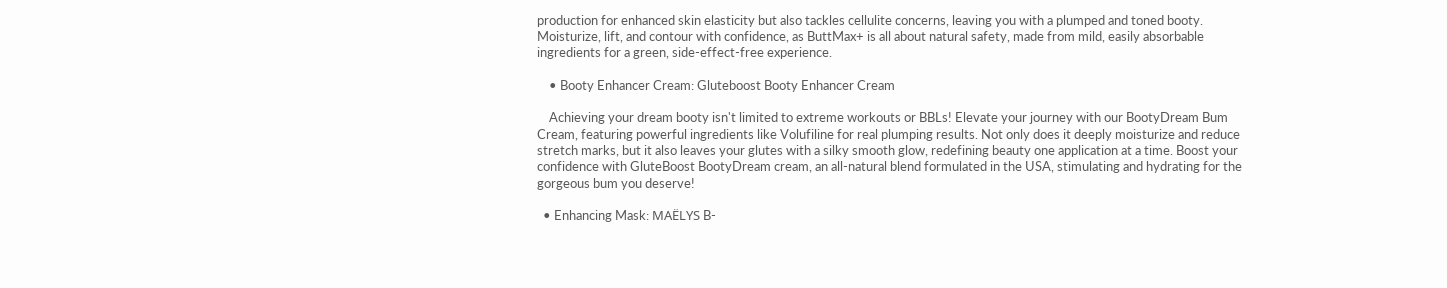production for enhanced skin elasticity but also tackles cellulite concerns, leaving you with a plumped and toned booty. Moisturize, lift, and contour with confidence, as ButtMax+ is all about natural safety, made from mild, easily absorbable ingredients for a green, side-effect-free experience.

    • Booty Enhancer Cream: Gluteboost Booty Enhancer Cream

    Achieving your dream booty isn't limited to extreme workouts or BBLs! Elevate your journey with our BootyDream Bum Cream, featuring powerful ingredients like Volufiline for real plumping results. Not only does it deeply moisturize and reduce stretch marks, but it also leaves your glutes with a silky smooth glow, redefining beauty one application at a time. Boost your confidence with GluteBoost BootyDream cream, an all-natural blend formulated in the USA, stimulating and hydrating for the gorgeous bum you deserve!

  • Enhancing Mask: MAËLYS B-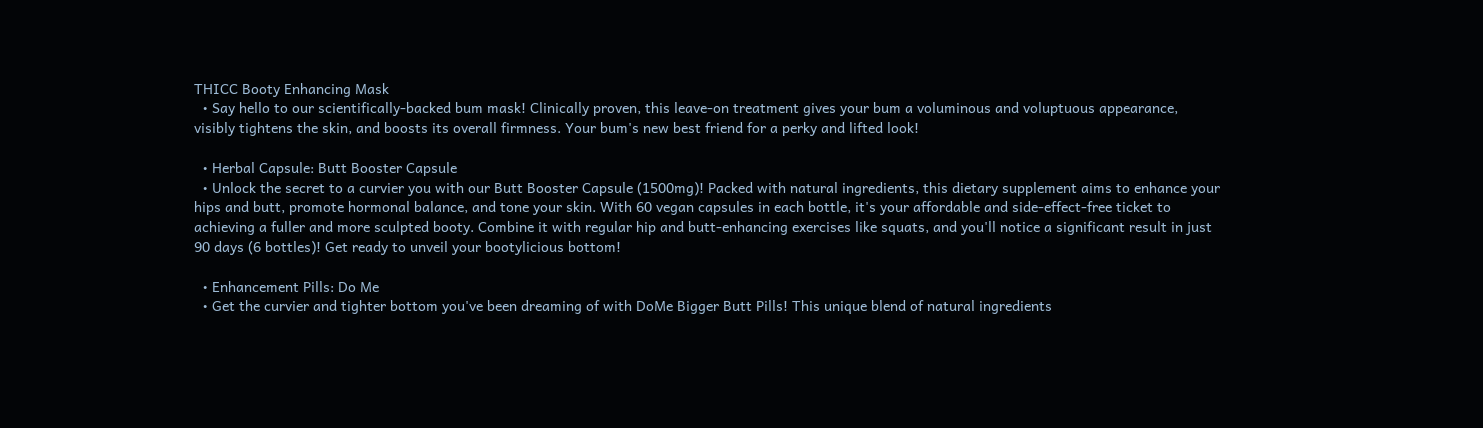THICC Booty Enhancing Mask
  • Say hello to our scientifically-backed bum mask! Clinically proven, this leave-on treatment gives your bum a voluminous and voluptuous appearance, visibly tightens the skin, and boosts its overall firmness. Your bum's new best friend for a perky and lifted look!

  • Herbal Capsule: Butt Booster Capsule
  • Unlock the secret to a curvier you with our Butt Booster Capsule (1500mg)! Packed with natural ingredients, this dietary supplement aims to enhance your hips and butt, promote hormonal balance, and tone your skin. With 60 vegan capsules in each bottle, it's your affordable and side-effect-free ticket to achieving a fuller and more sculpted booty. Combine it with regular hip and butt-enhancing exercises like squats, and you'll notice a significant result in just 90 days (6 bottles)! Get ready to unveil your bootylicious bottom!

  • Enhancement Pills: Do Me
  • Get the curvier and tighter bottom you've been dreaming of with DoMe Bigger Butt Pills! This unique blend of natural ingredients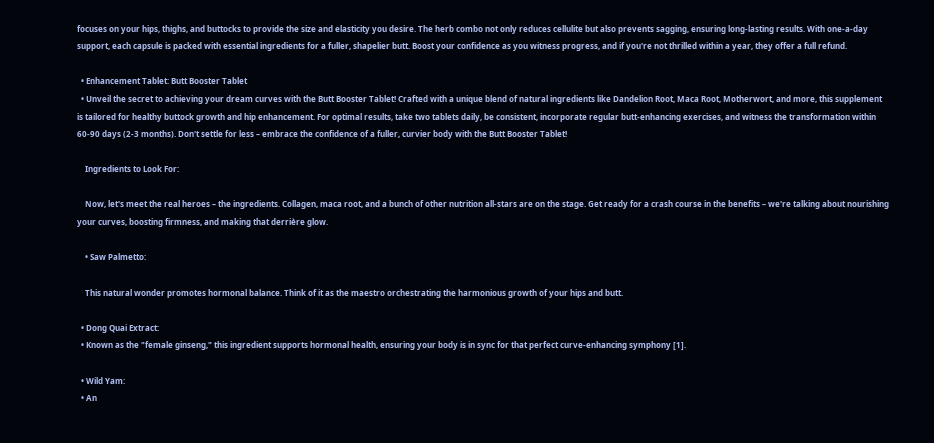focuses on your hips, thighs, and buttocks to provide the size and elasticity you desire. The herb combo not only reduces cellulite but also prevents sagging, ensuring long-lasting results. With one-a-day support, each capsule is packed with essential ingredients for a fuller, shapelier butt. Boost your confidence as you witness progress, and if you're not thrilled within a year, they offer a full refund.

  • Enhancement Tablet: Butt Booster Tablet
  • Unveil the secret to achieving your dream curves with the Butt Booster Tablet! Crafted with a unique blend of natural ingredients like Dandelion Root, Maca Root, Motherwort, and more, this supplement is tailored for healthy buttock growth and hip enhancement. For optimal results, take two tablets daily, be consistent, incorporate regular butt-enhancing exercises, and witness the transformation within 60-90 days (2-3 months). Don't settle for less – embrace the confidence of a fuller, curvier body with the Butt Booster Tablet!

    Ingredients to Look For:

    Now, let's meet the real heroes – the ingredients. Collagen, maca root, and a bunch of other nutrition all-stars are on the stage. Get ready for a crash course in the benefits – we're talking about nourishing your curves, boosting firmness, and making that derrière glow.

    • Saw Palmetto:

    This natural wonder promotes hormonal balance. Think of it as the maestro orchestrating the harmonious growth of your hips and butt.

  • Dong Quai Extract:
  • Known as the "female ginseng," this ingredient supports hormonal health, ensuring your body is in sync for that perfect curve-enhancing symphony [1].

  • Wild Yam:
  • An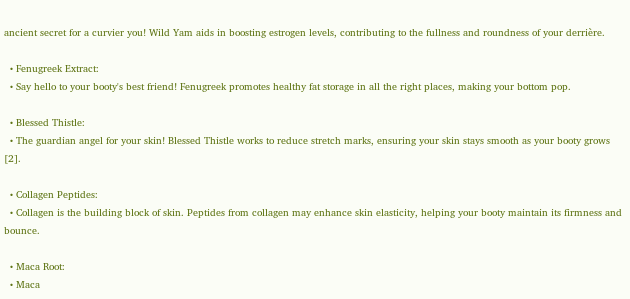ancient secret for a curvier you! Wild Yam aids in boosting estrogen levels, contributing to the fullness and roundness of your derrière.

  • Fenugreek Extract:
  • Say hello to your booty's best friend! Fenugreek promotes healthy fat storage in all the right places, making your bottom pop.

  • Blessed Thistle:
  • The guardian angel for your skin! Blessed Thistle works to reduce stretch marks, ensuring your skin stays smooth as your booty grows [2].

  • Collagen Peptides:
  • Collagen is the building block of skin. Peptides from collagen may enhance skin elasticity, helping your booty maintain its firmness and bounce.

  • Maca Root:
  • Maca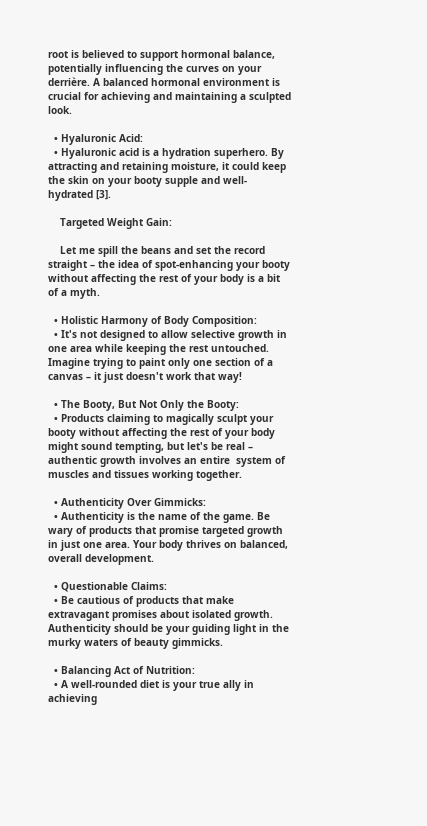root is believed to support hormonal balance, potentially influencing the curves on your derrière. A balanced hormonal environment is crucial for achieving and maintaining a sculpted look.

  • Hyaluronic Acid:
  • Hyaluronic acid is a hydration superhero. By attracting and retaining moisture, it could keep the skin on your booty supple and well-hydrated [3].

    Targeted Weight Gain:

    Let me spill the beans and set the record straight – the idea of spot-enhancing your booty without affecting the rest of your body is a bit of a myth.

  • Holistic Harmony of Body Composition:
  • It's not designed to allow selective growth in one area while keeping the rest untouched. Imagine trying to paint only one section of a canvas – it just doesn't work that way!

  • The Booty, But Not Only the Booty:
  • Products claiming to magically sculpt your booty without affecting the rest of your body might sound tempting, but let's be real – authentic growth involves an entire  system of muscles and tissues working together.

  • Authenticity Over Gimmicks:
  • Authenticity is the name of the game. Be wary of products that promise targeted growth in just one area. Your body thrives on balanced, overall development.

  • Questionable Claims:
  • Be cautious of products that make extravagant promises about isolated growth. Authenticity should be your guiding light in the murky waters of beauty gimmicks.

  • Balancing Act of Nutrition:
  • A well-rounded diet is your true ally in achieving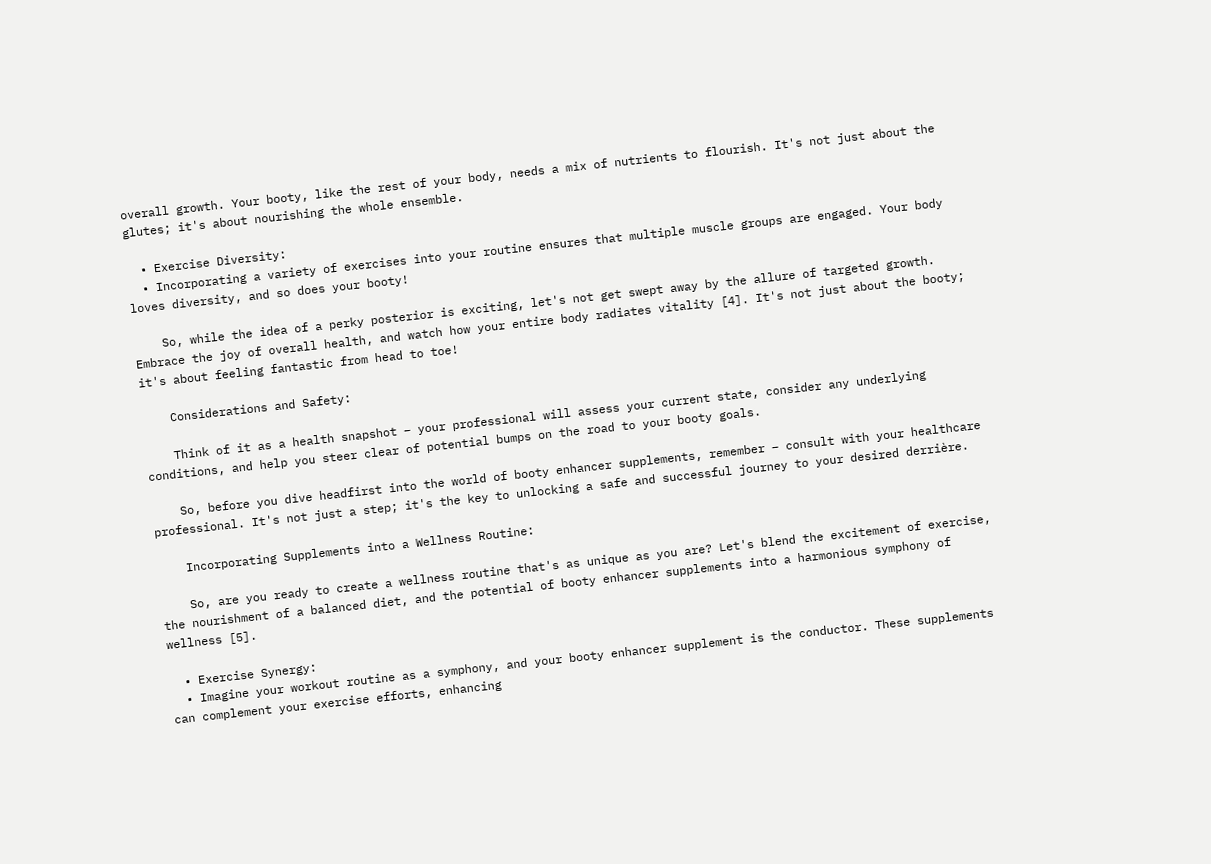overall growth. Your booty, like the rest of your body, needs a mix of nutrients to flourish. It's not just about the glutes; it's about nourishing the whole ensemble.

  • Exercise Diversity:
  • Incorporating a variety of exercises into your routine ensures that multiple muscle groups are engaged. Your body loves diversity, and so does your booty!

    So, while the idea of a perky posterior is exciting, let's not get swept away by the allure of targeted growth. Embrace the joy of overall health, and watch how your entire body radiates vitality [4]. It's not just about the booty; it's about feeling fantastic from head to toe!

    Considerations and Safety:

    Think of it as a health snapshot – your professional will assess your current state, consider any underlying conditions, and help you steer clear of potential bumps on the road to your booty goals.

    So, before you dive headfirst into the world of booty enhancer supplements, remember – consult with your healthcare professional. It's not just a step; it's the key to unlocking a safe and successful journey to your desired derrière.

    Incorporating Supplements into a Wellness Routine:

    So, are you ready to create a wellness routine that's as unique as you are? Let's blend the excitement of exercise, the nourishment of a balanced diet, and the potential of booty enhancer supplements into a harmonious symphony of wellness [5].

  • Exercise Synergy:
  • Imagine your workout routine as a symphony, and your booty enhancer supplement is the conductor. These supplements can complement your exercise efforts, enhancing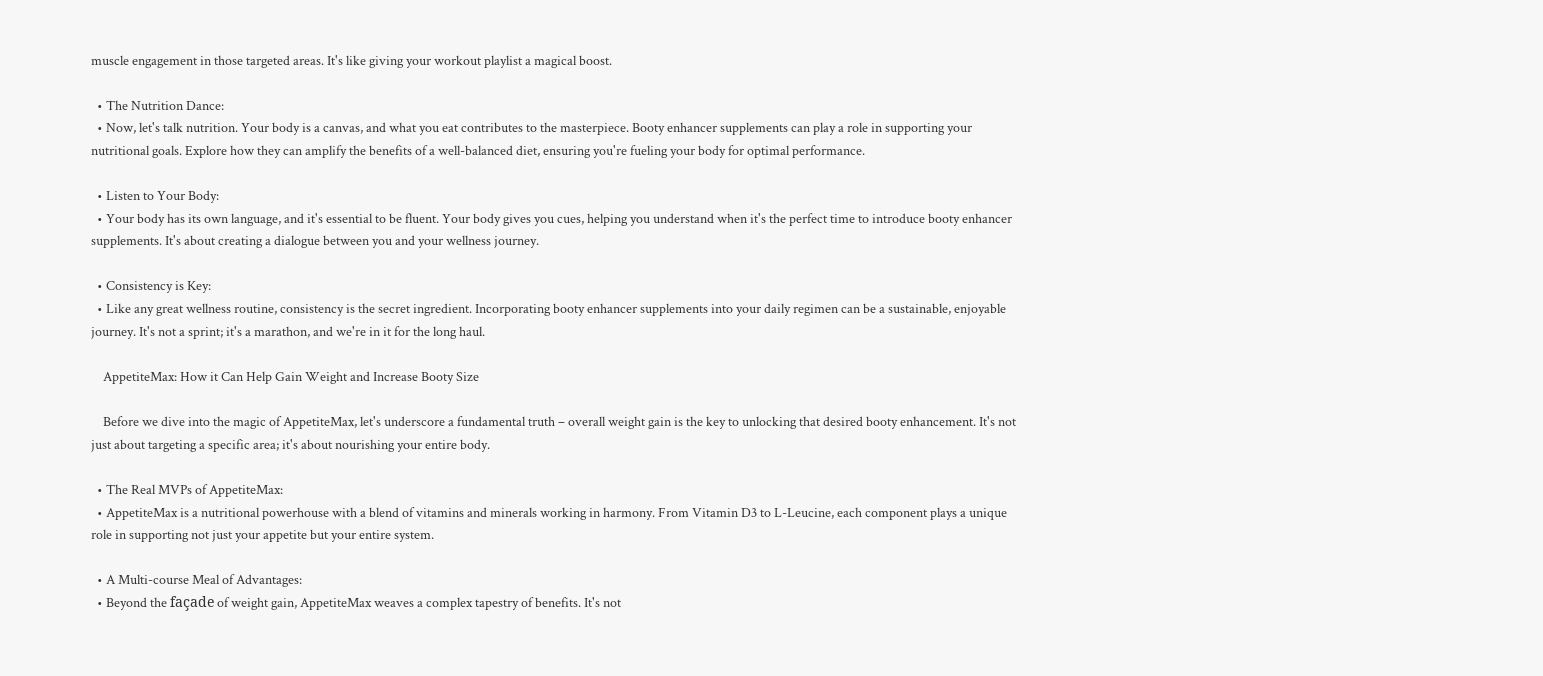muscle engagement in those targeted areas. It's like giving your workout playlist a magical boost.

  • The Nutrition Dance:
  • Now, let's talk nutrition. Your body is a canvas, and what you eat contributes to the masterpiece. Booty enhancer supplements can play a role in supporting your nutritional goals. Explore how they can amplify the benefits of a well-balanced diet, ensuring you're fueling your body for optimal performance.

  • Listen to Your Body:
  • Your body has its own language, and it's essential to be fluent. Your body gives you cues, helping you understand when it's the perfect time to introduce booty enhancer supplements. It's about creating a dialogue between you and your wellness journey.

  • Consistency is Key:
  • Like any great wellness routine, consistency is the secret ingredient. Incorporating booty enhancer supplements into your daily regimen can be a sustainable, enjoyable journey. It's not a sprint; it's a marathon, and we're in it for the long haul.

    AppetiteMax: How it Can Help Gain Weight and Increase Booty Size

    Before we dive into the magic of AppetiteMax, let's underscore a fundamental truth – overall weight gain is the key to unlocking that desired booty enhancement. It's not just about targeting a specific area; it's about nourishing your entire body.

  • The Real MVPs of AppetiteMax:
  • AppetiteMax is a nutritional powerhouse with a blend of vitamins and minerals working in harmony. From Vitamin D3 to L-Leucine, each component plays a unique role in supporting not just your appetite but your entire system.

  • A Multi-course Meal of Advantages:
  • Beyond the façade of weight gain, AppetiteMax weaves a complex tapestry of benefits. It's not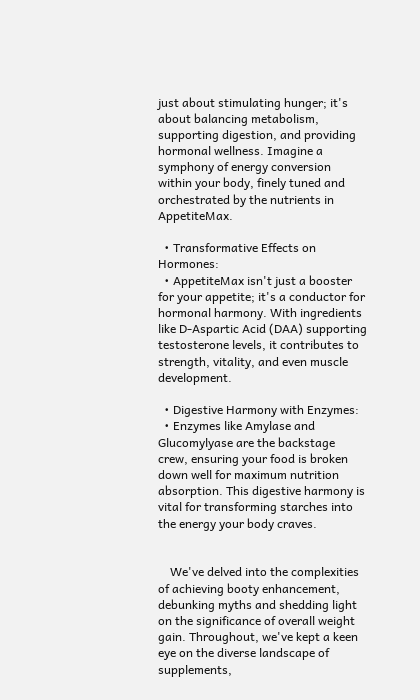just about stimulating hunger; it's about balancing metabolism, supporting digestion, and providing hormonal wellness. Imagine a symphony of energy conversion within your body, finely tuned and orchestrated by the nutrients in AppetiteMax.

  • Transformative Effects on Hormones:
  • AppetiteMax isn't just a booster for your appetite; it's a conductor for hormonal harmony. With ingredients like D-Aspartic Acid (DAA) supporting testosterone levels, it contributes to strength, vitality, and even muscle development.

  • Digestive Harmony with Enzymes:
  • Enzymes like Amylase and Glucomylyase are the backstage crew, ensuring your food is broken down well for maximum nutrition absorption. This digestive harmony is vital for transforming starches into the energy your body craves.


    We've delved into the complexities of achieving booty enhancement, debunking myths and shedding light on the significance of overall weight gain. Throughout, we've kept a keen eye on the diverse landscape of supplements,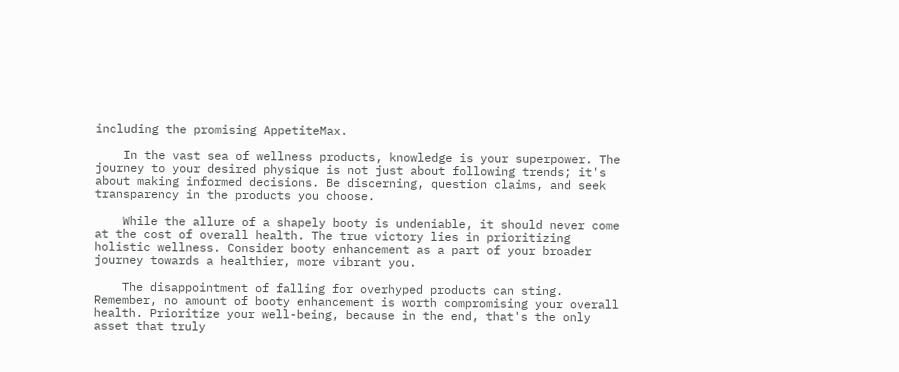including the promising AppetiteMax.

    In the vast sea of wellness products, knowledge is your superpower. The journey to your desired physique is not just about following trends; it's about making informed decisions. Be discerning, question claims, and seek transparency in the products you choose.

    While the allure of a shapely booty is undeniable, it should never come at the cost of overall health. The true victory lies in prioritizing holistic wellness. Consider booty enhancement as a part of your broader journey towards a healthier, more vibrant you.

    The disappointment of falling for overhyped products can sting. Remember, no amount of booty enhancement is worth compromising your overall health. Prioritize your well-being, because in the end, that's the only asset that truly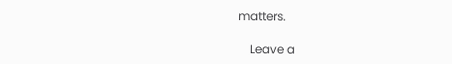matters.

    Leave a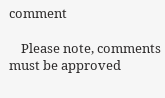comment

    Please note, comments must be approved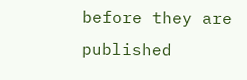before they are published